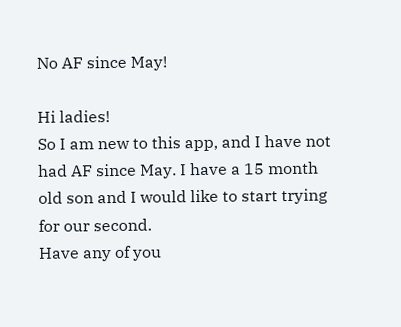No AF since May!

Hi ladies!
So I am new to this app, and I have not had AF since May. I have a 15 month old son and I would like to start trying for our second.
Have any of you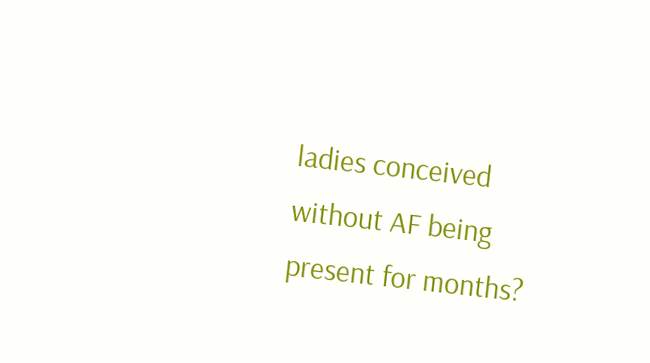ladies conceived without AF being present for months?